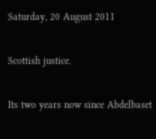Saturday, 20 August 2011

Scottish justice.

Its two years now since Abdelbaset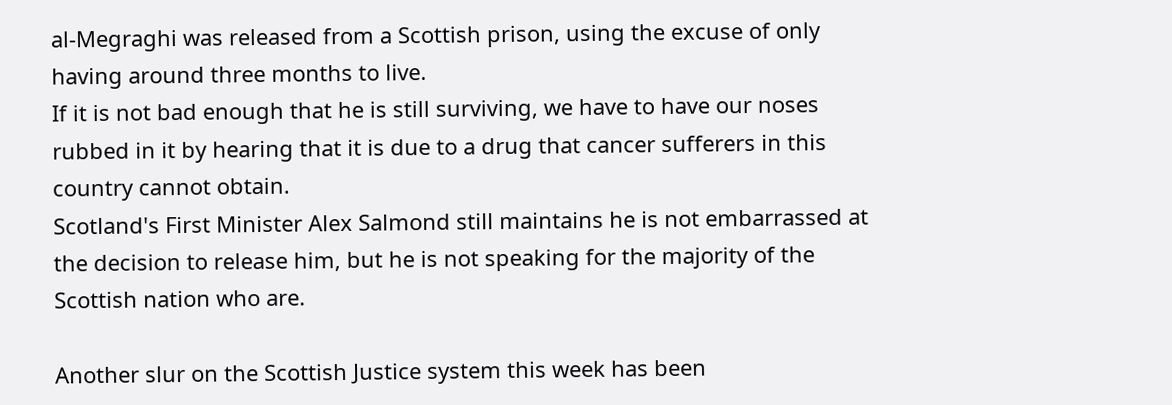al-Megraghi was released from a Scottish prison, using the excuse of only having around three months to live.
If it is not bad enough that he is still surviving, we have to have our noses rubbed in it by hearing that it is due to a drug that cancer sufferers in this country cannot obtain.
Scotland's First Minister Alex Salmond still maintains he is not embarrassed at the decision to release him, but he is not speaking for the majority of the Scottish nation who are.

Another slur on the Scottish Justice system this week has been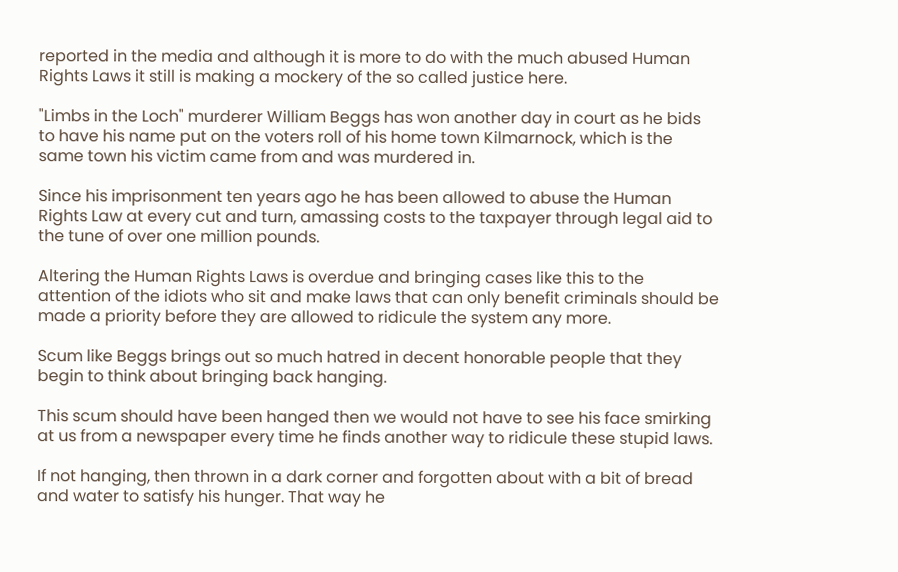reported in the media and although it is more to do with the much abused Human Rights Laws it still is making a mockery of the so called justice here.

"Limbs in the Loch" murderer William Beggs has won another day in court as he bids to have his name put on the voters roll of his home town Kilmarnock, which is the same town his victim came from and was murdered in.

Since his imprisonment ten years ago he has been allowed to abuse the Human Rights Law at every cut and turn, amassing costs to the taxpayer through legal aid to the tune of over one million pounds.

Altering the Human Rights Laws is overdue and bringing cases like this to the attention of the idiots who sit and make laws that can only benefit criminals should be made a priority before they are allowed to ridicule the system any more.

Scum like Beggs brings out so much hatred in decent honorable people that they begin to think about bringing back hanging.

This scum should have been hanged then we would not have to see his face smirking at us from a newspaper every time he finds another way to ridicule these stupid laws.

If not hanging, then thrown in a dark corner and forgotten about with a bit of bread and water to satisfy his hunger. That way he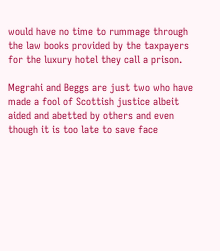would have no time to rummage through the law books provided by the taxpayers for the luxury hotel they call a prison.

Megrahi and Beggs are just two who have made a fool of Scottish justice albeit aided and abetted by others and even though it is too late to save face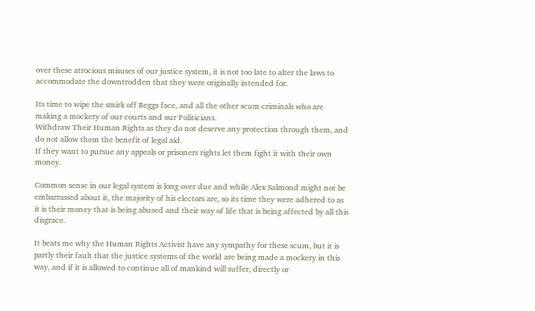over these atrocious misuses of our justice system, it is not too late to alter the laws to accommodate the downtrodden that they were originally intended for.

Its time to wipe the smirk off Beggs face, and all the other scum criminals who are making a mockery of our courts and our Politicians.
Withdraw Their Human Rights as they do not deserve any protection through them, and do not allow them the benefit of legal aid.
If they want to pursue any appeals or prisoners rights let them fight it with their own money.

Common sense in our legal system is long over due and while Alex Salmond might not be embarrassed about it, the majority of his electors are, so its time they were adhered to as it is their money that is being abused and their way of life that is being affected by all this disgrace.

It beats me why the Human Rights Activist have any sympathy for these scum, but it is partly their fault that the justice systems of the world are being made a mockery in this way, and if it is allowed to continue all of mankind will suffer, directly or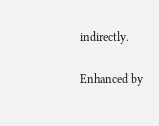indirectly.

Enhanced by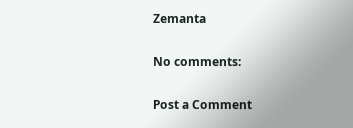Zemanta

No comments:

Post a Comment